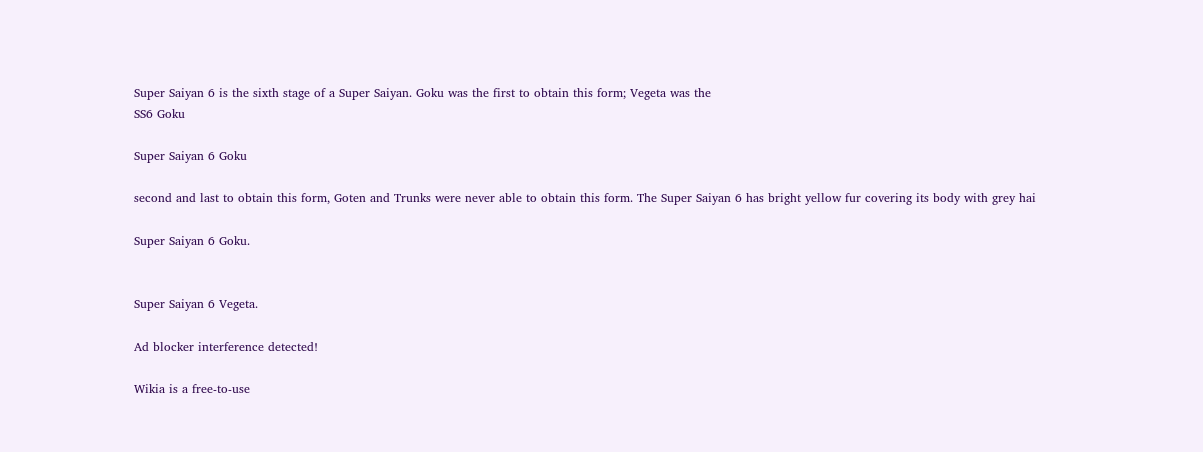Super Saiyan 6 is the sixth stage of a Super Saiyan. Goku was the first to obtain this form; Vegeta was the
SS6 Goku

Super Saiyan 6 Goku

second and last to obtain this form, Goten and Trunks were never able to obtain this form. The Super Saiyan 6 has bright yellow fur covering its body with grey hai

Super Saiyan 6 Goku.


Super Saiyan 6 Vegeta.

Ad blocker interference detected!

Wikia is a free-to-use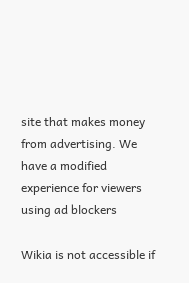site that makes money from advertising. We have a modified experience for viewers using ad blockers

Wikia is not accessible if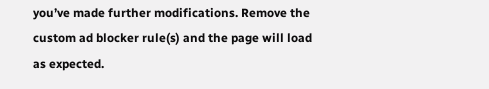you’ve made further modifications. Remove the custom ad blocker rule(s) and the page will load as expected.